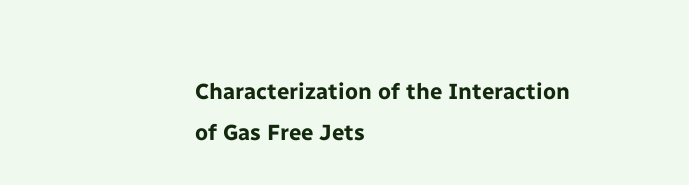Characterization of the Interaction of Gas Free Jets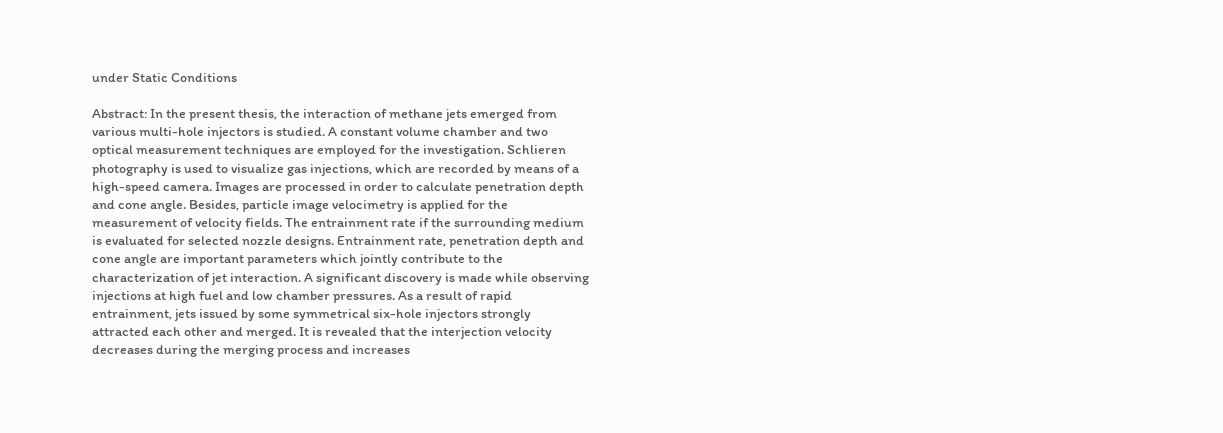under Static Conditions

Abstract: In the present thesis, the interaction of methane jets emerged from various multi-hole injectors is studied. A constant volume chamber and two optical measurement techniques are employed for the investigation. Schlieren photography is used to visualize gas injections, which are recorded by means of a high-speed camera. Images are processed in order to calculate penetration depth and cone angle. Besides, particle image velocimetry is applied for the measurement of velocity fields. The entrainment rate if the surrounding medium is evaluated for selected nozzle designs. Entrainment rate, penetration depth and cone angle are important parameters which jointly contribute to the characterization of jet interaction. A significant discovery is made while observing injections at high fuel and low chamber pressures. As a result of rapid entrainment, jets issued by some symmetrical six-hole injectors strongly attracted each other and merged. It is revealed that the interjection velocity decreases during the merging process and increases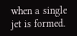when a single jet is formed.